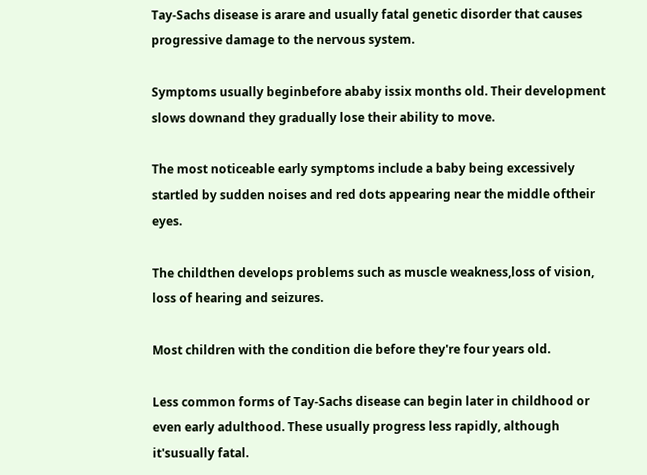Tay-Sachs disease is arare and usually fatal genetic disorder that causes progressive damage to the nervous system.

Symptoms usually beginbefore ababy issix months old. Their development slows downand they gradually lose their ability to move.

The most noticeable early symptoms include a baby being excessively startled by sudden noises and red dots appearing near the middle oftheir eyes.

The childthen develops problems such as muscle weakness,loss of vision, loss of hearing and seizures.

Most children with the condition die before they're four years old.

Less common forms of Tay-Sachs disease can begin later in childhood or even early adulthood. These usually progress less rapidly, although it'susually fatal.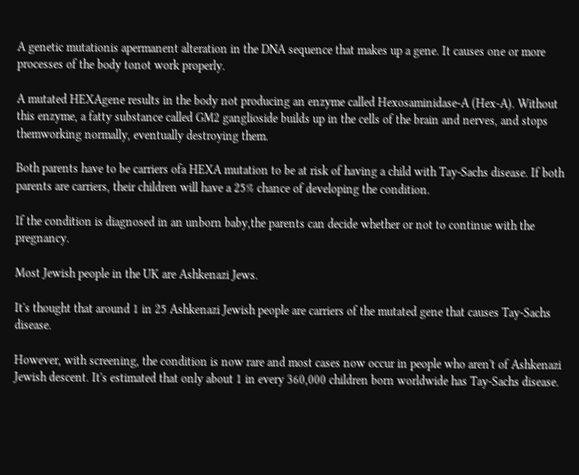A genetic mutationis apermanent alteration in the DNA sequence that makes up a gene. It causes one or more processes of the body tonot work properly.

A mutated HEXAgene results in the body not producing an enzyme called Hexosaminidase-A (Hex-A). Without this enzyme, a fatty substance called GM2 ganglioside builds up in the cells of the brain and nerves, and stops themworking normally, eventually destroying them.

Both parents have to be carriers ofa HEXA mutation to be at risk of having a child with Tay-Sachs disease. If both parents are carriers, their children will have a 25% chance of developing the condition.

If the condition is diagnosed in an unborn baby,the parents can decide whether or not to continue with the pregnancy.

Most Jewish people in the UK are Ashkenazi Jews.

It's thought that around 1 in 25 Ashkenazi Jewish people are carriers of the mutated gene that causes Tay-Sachs disease.

However, with screening, the condition is now rare and most cases now occur in people who aren't of Ashkenazi Jewish descent. It's estimated that only about 1 in every 360,000 children born worldwide has Tay-Sachs disease.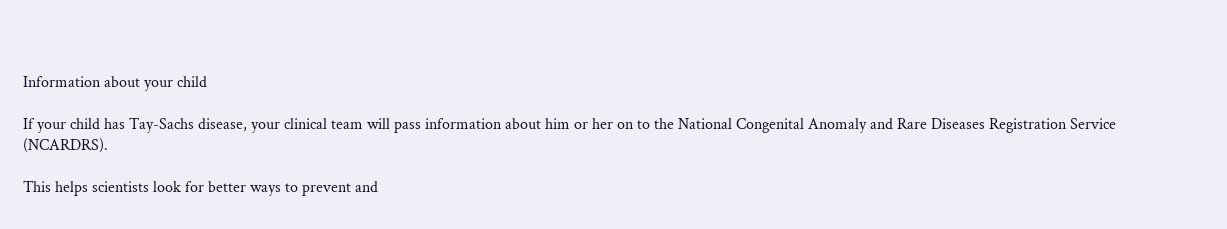Information about your child

If your child has Tay-Sachs disease, your clinical team will pass information about him or her on to the National Congenital Anomaly and Rare Diseases Registration Service (NCARDRS).

This helps scientists look for better ways to prevent and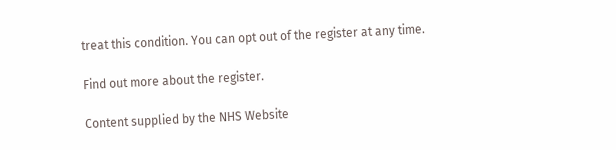treat this condition. You can opt out of the register at any time.

Find out more about the register.

Content supplied by the NHS Website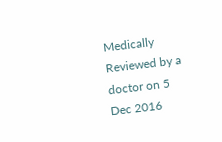Medically Reviewed by a doctor on 5 Dec 2016